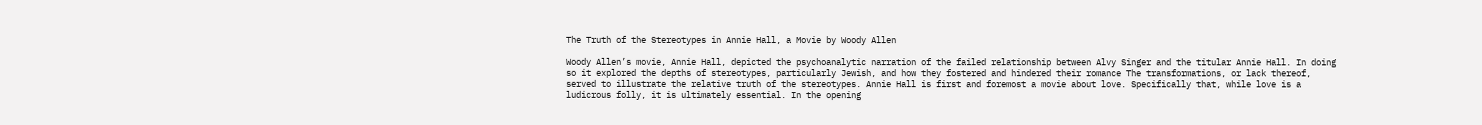The Truth of the Stereotypes in Annie Hall, a Movie by Woody Allen

Woody Allen’s movie, Annie Hall, depicted the psychoanalytic narration of the failed relationship between Alvy Singer and the titular Annie Hall. In doing so it explored the depths of stereotypes, particularly Jewish, and how they fostered and hindered their romance The transformations, or lack thereof, served to illustrate the relative truth of the stereotypes. Annie Hall is first and foremost a movie about love. Specifically that, while love is a ludicrous folly, it is ultimately essential. In the opening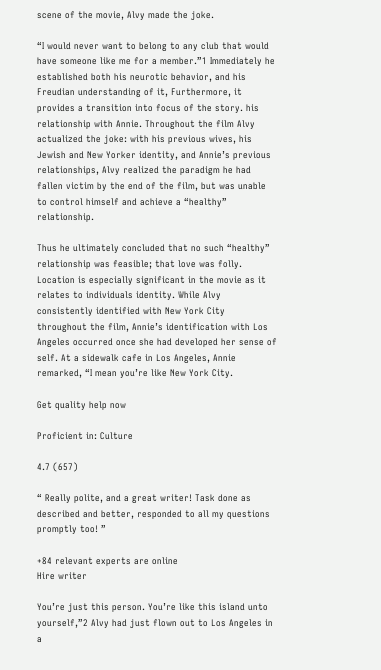scene of the movie, Alvy made the joke.

“I would never want to belong to any club that would have someone like me for a member.”1 Immediately he established both his neurotic behavior, and his Freudian understanding of it, Furthermore, it provides a transition into focus of the story. his relationship with Annie. Throughout the film Alvy actualized the joke: with his previous wives, his Jewish and New Yorker identity, and Annie’s previous relationships, Alvy realized the paradigm he had fallen victim by the end of the film, but was unable to control himself and achieve a “healthy” relationship.

Thus he ultimately concluded that no such “healthy” relationship was feasible; that love was folly. Location is especially significant in the movie as it relates to individuals identity. While Alvy consistently identified with New York City throughout the film, Annie’s identification with Los Angeles occurred once she had developed her sense of self. At a sidewalk cafe in Los Angeles, Annie remarked, “I mean you’re like New York City.

Get quality help now

Proficient in: Culture

4.7 (657)

“ Really polite, and a great writer! Task done as described and better, responded to all my questions promptly too! ”

+84 relevant experts are online
Hire writer

You’re just this person. You’re like this island unto yourself,”2 Alvy had just flown out to Los Angeles in a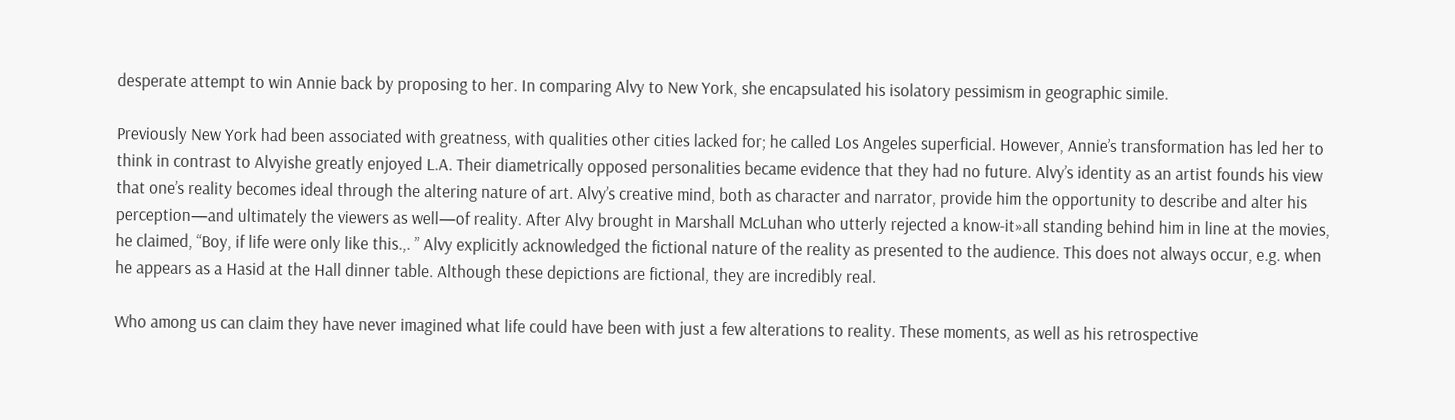desperate attempt to win Annie back by proposing to her. In comparing Alvy to New York, she encapsulated his isolatory pessimism in geographic simile.

Previously New York had been associated with greatness, with qualities other cities lacked for; he called Los Angeles superficial. However, Annie’s transformation has led her to think in contrast to Alvyishe greatly enjoyed L.A. Their diametrically opposed personalities became evidence that they had no future. Alvy’s identity as an artist founds his view that one’s reality becomes ideal through the altering nature of art. Alvy’s creative mind, both as character and narrator, provide him the opportunity to describe and alter his perception—and ultimately the viewers as well—of reality. After Alvy brought in Marshall McLuhan who utterly rejected a know-it»all standing behind him in line at the movies, he claimed, “Boy, if life were only like this.,. ” Alvy explicitly acknowledged the fictional nature of the reality as presented to the audience. This does not always occur, e.g. when he appears as a Hasid at the Hall dinner table. Although these depictions are fictional, they are incredibly real.

Who among us can claim they have never imagined what life could have been with just a few alterations to reality. These moments, as well as his retrospective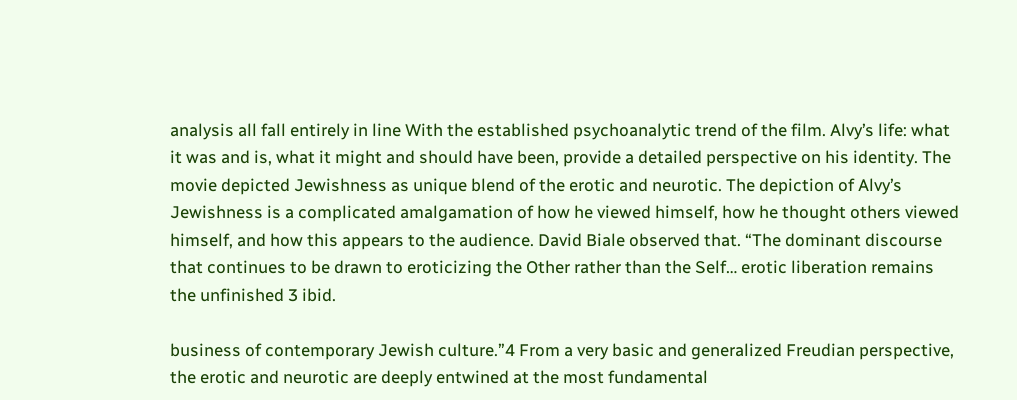analysis all fall entirely in line With the established psychoanalytic trend of the film. Alvy’s life: what it was and is, what it might and should have been, provide a detailed perspective on his identity. The movie depicted Jewishness as unique blend of the erotic and neurotic. The depiction of Alvy’s Jewishness is a complicated amalgamation of how he viewed himself, how he thought others viewed himself, and how this appears to the audience. David Biale observed that. “The dominant discourse that continues to be drawn to eroticizing the Other rather than the Self… erotic liberation remains the unfinished 3 ibid.

business of contemporary Jewish culture.”4 From a very basic and generalized Freudian perspective, the erotic and neurotic are deeply entwined at the most fundamental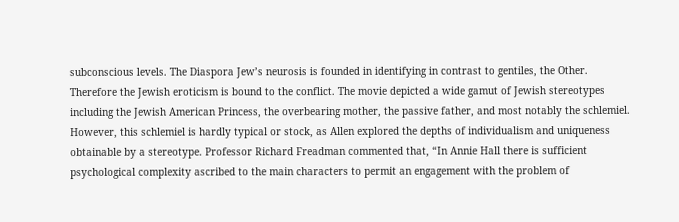subconscious levels. The Diaspora Jew’s neurosis is founded in identifying in contrast to gentiles, the Other. Therefore the Jewish eroticism is bound to the conflict. The movie depicted a wide gamut of Jewish stereotypes including the Jewish American Princess, the overbearing mother, the passive father, and most notably the schlemiel. However, this schlemiel is hardly typical or stock, as Allen explored the depths of individualism and uniqueness obtainable by a stereotype. Professor Richard Freadman commented that, “In Annie Hall there is sufficient psychological complexity ascribed to the main characters to permit an engagement with the problem of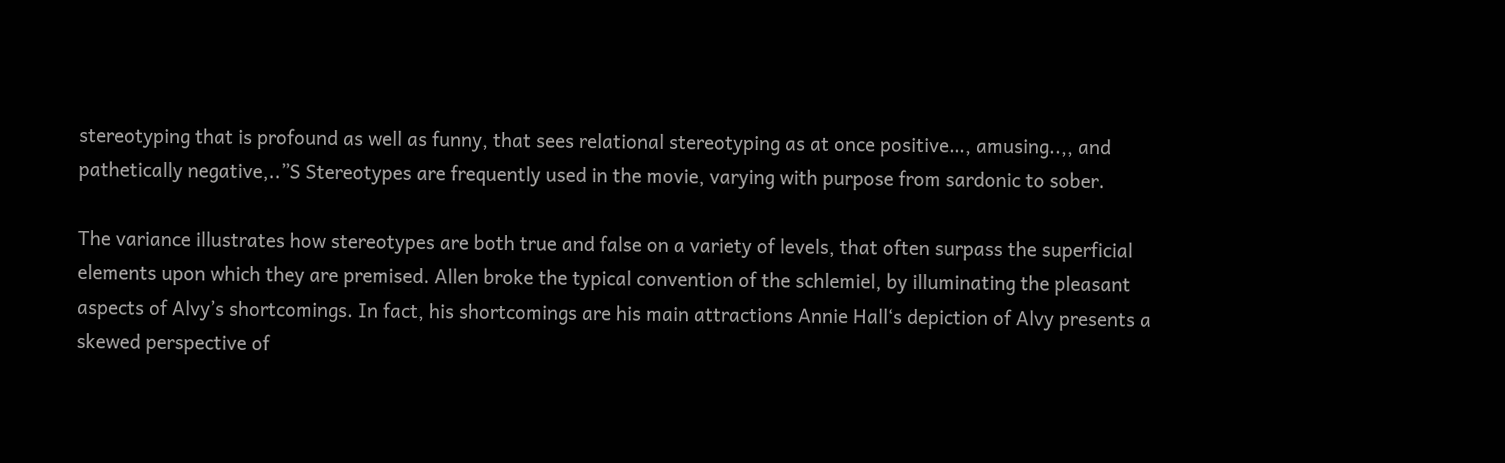stereotyping that is profound as well as funny, that sees relational stereotyping as at once positive…, amusing..,, and pathetically negative,..”S Stereotypes are frequently used in the movie, varying with purpose from sardonic to sober.

The variance illustrates how stereotypes are both true and false on a variety of levels, that often surpass the superficial elements upon which they are premised. Allen broke the typical convention of the schlemiel, by illuminating the pleasant aspects of Alvy’s shortcomings. In fact, his shortcomings are his main attractions Annie Hall‘s depiction of Alvy presents a skewed perspective of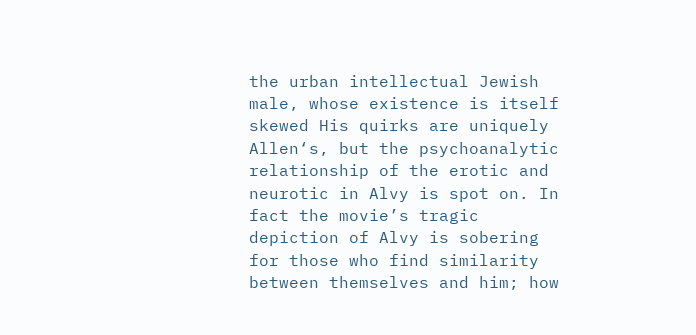the urban intellectual Jewish male, whose existence is itself skewed His quirks are uniquely Allen‘s, but the psychoanalytic relationship of the erotic and neurotic in Alvy is spot on. In fact the movie’s tragic depiction of Alvy is sobering for those who find similarity between themselves and him; how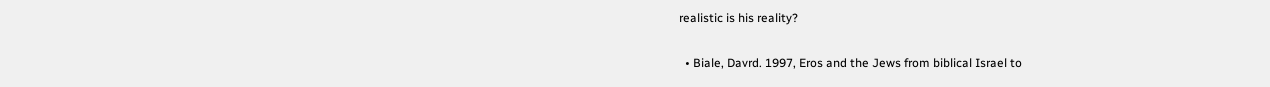realistic is his reality?


  • Biale, Davrd. 1997, Eros and the Jews from biblical Israel to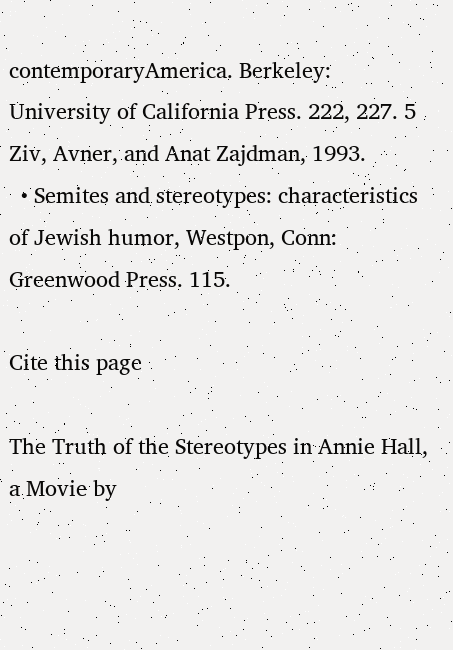contemporaryAmerica. Berkeley: University of California Press. 222, 227. 5 Ziv, Avner, and Anat Zajdman, 1993.
  • Semites and stereotypes: characteristics of Jewish humor, Westpon, Conn: Greenwood Press. 115.

Cite this page

The Truth of the Stereotypes in Annie Hall, a Movie by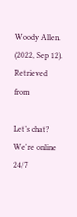Woody Allen. (2022, Sep 12). Retrieved from

Let’s chat?  We're online 24/7